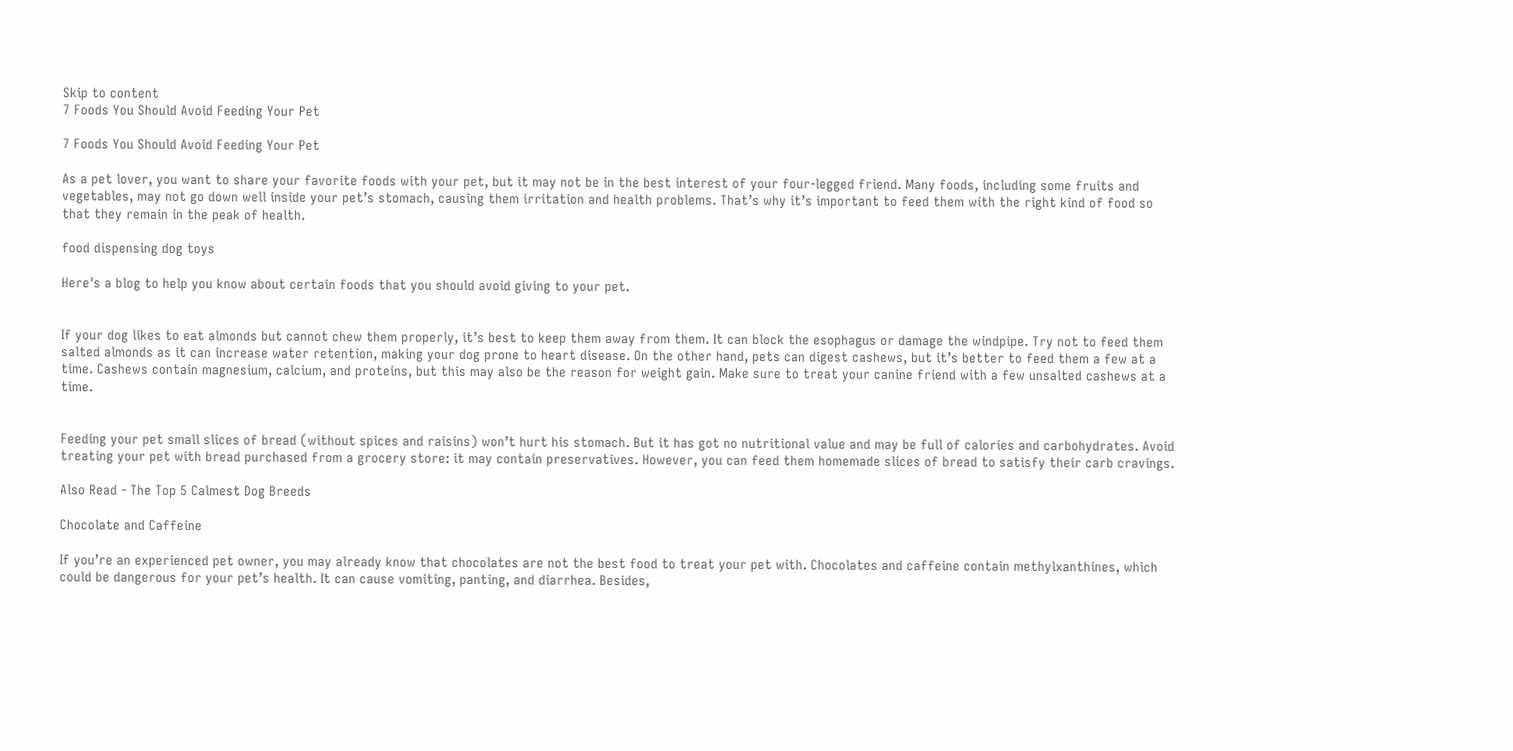Skip to content
7 Foods You Should Avoid Feeding Your Pet

7 Foods You Should Avoid Feeding Your Pet

As a pet lover, you want to share your favorite foods with your pet, but it may not be in the best interest of your four-legged friend. Many foods, including some fruits and vegetables, may not go down well inside your pet’s stomach, causing them irritation and health problems. That’s why it’s important to feed them with the right kind of food so that they remain in the peak of health.

food dispensing dog toys

Here's a blog to help you know about certain foods that you should avoid giving to your pet.


If your dog likes to eat almonds but cannot chew them properly, it’s best to keep them away from them. It can block the esophagus or damage the windpipe. Try not to feed them salted almonds as it can increase water retention, making your dog prone to heart disease. On the other hand, pets can digest cashews, but it’s better to feed them a few at a time. Cashews contain magnesium, calcium, and proteins, but this may also be the reason for weight gain. Make sure to treat your canine friend with a few unsalted cashews at a time.


Feeding your pet small slices of bread (without spices and raisins) won’t hurt his stomach. But it has got no nutritional value and may be full of calories and carbohydrates. Avoid treating your pet with bread purchased from a grocery store: it may contain preservatives. However, you can feed them homemade slices of bread to satisfy their carb cravings.

Also Read - The Top 5 Calmest Dog Breeds

Chocolate and Caffeine

If you’re an experienced pet owner, you may already know that chocolates are not the best food to treat your pet with. Chocolates and caffeine contain methylxanthines, which could be dangerous for your pet’s health. It can cause vomiting, panting, and diarrhea. Besides,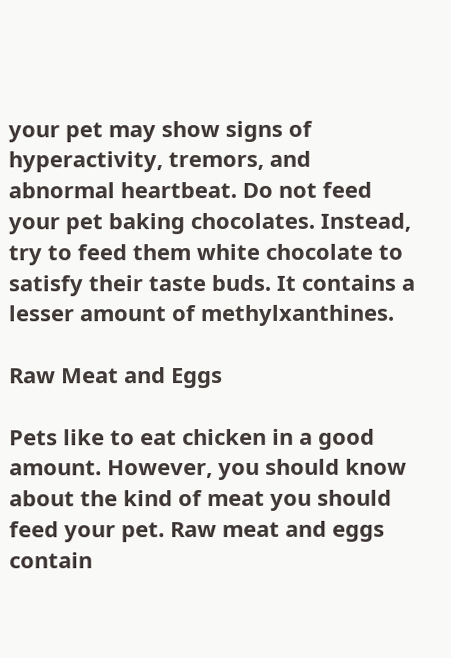your pet may show signs of hyperactivity, tremors, and abnormal heartbeat. Do not feed your pet baking chocolates. Instead, try to feed them white chocolate to satisfy their taste buds. It contains a lesser amount of methylxanthines.

Raw Meat and Eggs

Pets like to eat chicken in a good amount. However, you should know about the kind of meat you should feed your pet. Raw meat and eggs contain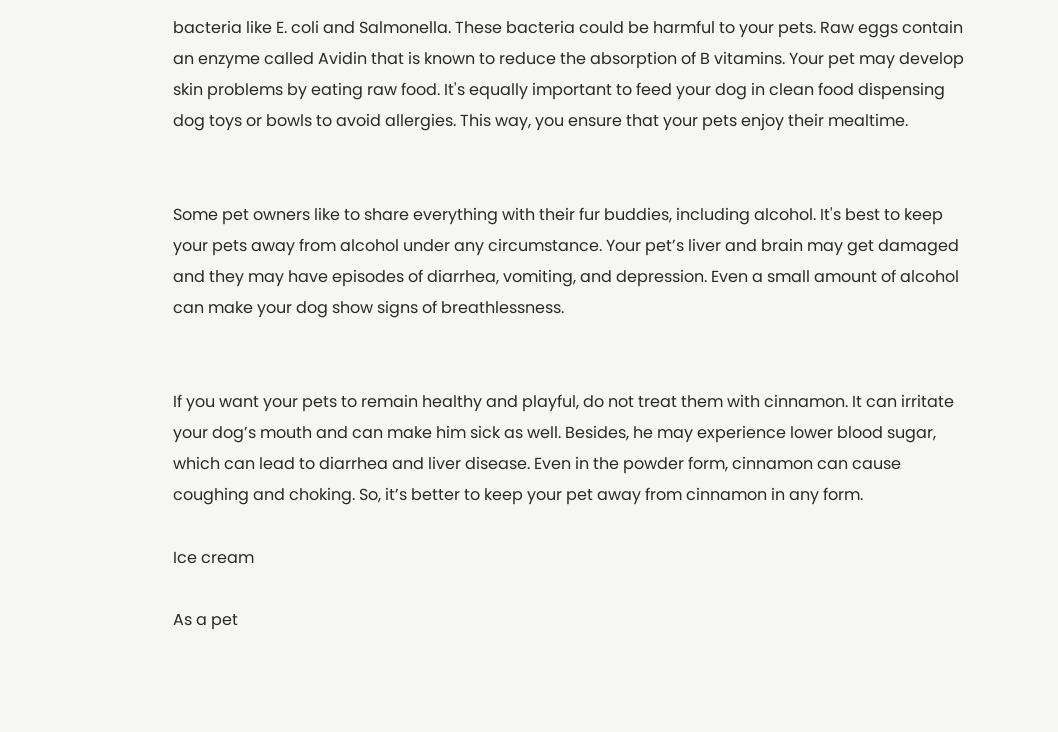bacteria like E. coli and Salmonella. These bacteria could be harmful to your pets. Raw eggs contain an enzyme called Avidin that is known to reduce the absorption of B vitamins. Your pet may develop skin problems by eating raw food. It's equally important to feed your dog in clean food dispensing dog toys or bowls to avoid allergies. This way, you ensure that your pets enjoy their mealtime.


Some pet owners like to share everything with their fur buddies, including alcohol. It's best to keep your pets away from alcohol under any circumstance. Your pet’s liver and brain may get damaged and they may have episodes of diarrhea, vomiting, and depression. Even a small amount of alcohol can make your dog show signs of breathlessness.


If you want your pets to remain healthy and playful, do not treat them with cinnamon. It can irritate your dog’s mouth and can make him sick as well. Besides, he may experience lower blood sugar, which can lead to diarrhea and liver disease. Even in the powder form, cinnamon can cause coughing and choking. So, it’s better to keep your pet away from cinnamon in any form.

Ice cream

As a pet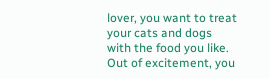lover, you want to treat your cats and dogs with the food you like. Out of excitement, you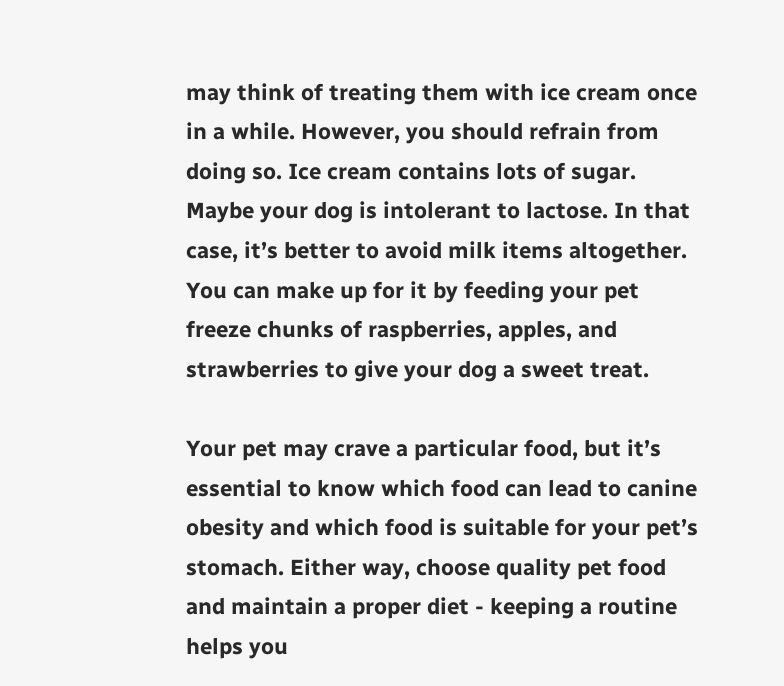may think of treating them with ice cream once in a while. However, you should refrain from doing so. Ice cream contains lots of sugar. Maybe your dog is intolerant to lactose. In that case, it’s better to avoid milk items altogether. You can make up for it by feeding your pet freeze chunks of raspberries, apples, and strawberries to give your dog a sweet treat.

Your pet may crave a particular food, but it’s essential to know which food can lead to canine obesity and which food is suitable for your pet’s stomach. Either way, choose quality pet food and maintain a proper diet - keeping a routine helps you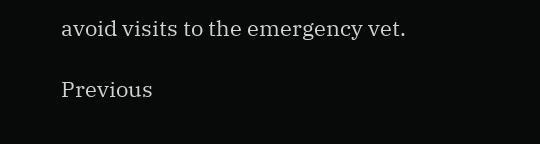avoid visits to the emergency vet.

Previous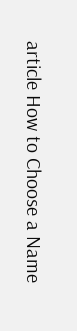article How to Choose a Name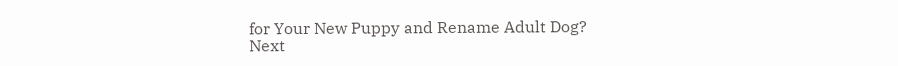for Your New Puppy and Rename Adult Dog?
Next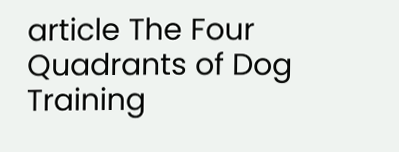article The Four Quadrants of Dog Training